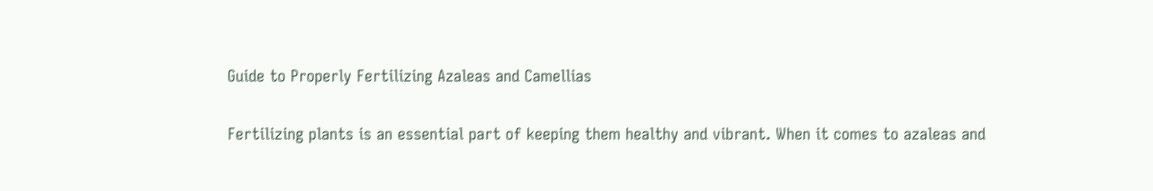Guide to Properly Fertilizing Azaleas and Camellias


Fertilizing plants is an essential part of keeping them healthy and vibrant. When it comes to azaleas and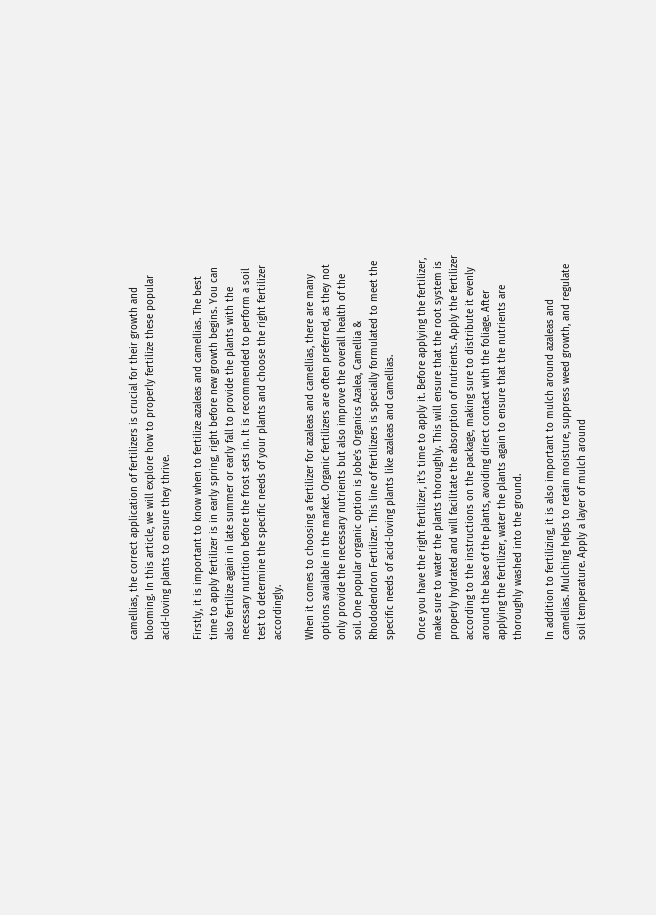camellias, the correct application of fertilizers is crucial for their growth and blooming. In this article, we will explore how to properly fertilize these popular acid-loving plants to ensure they thrive.

Firstly, it is important to know when to fertilize azaleas and camellias. The best time to apply fertilizer is in early spring, right before new growth begins. You can also fertilize again in late summer or early fall to provide the plants with the necessary nutrition before the frost sets in. It is recommended to perform a soil test to determine the specific needs of your plants and choose the right fertilizer accordingly.

When it comes to choosing a fertilizer for azaleas and camellias, there are many options available in the market. Organic fertilizers are often preferred, as they not only provide the necessary nutrients but also improve the overall health of the soil. One popular organic option is Jobe’s Organics Azalea, Camellia & Rhododendron Fertilizer. This line of fertilizers is specially formulated to meet the specific needs of acid-loving plants like azaleas and camellias.

Once you have the right fertilizer, it’s time to apply it. Before applying the fertilizer, make sure to water the plants thoroughly. This will ensure that the root system is properly hydrated and will facilitate the absorption of nutrients. Apply the fertilizer according to the instructions on the package, making sure to distribute it evenly around the base of the plants, avoiding direct contact with the foliage. After applying the fertilizer, water the plants again to ensure that the nutrients are thoroughly washed into the ground.

In addition to fertilizing, it is also important to mulch around azaleas and camellias. Mulching helps to retain moisture, suppress weed growth, and regulate soil temperature. Apply a layer of mulch around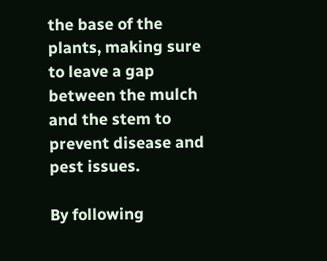the base of the plants, making sure to leave a gap between the mulch and the stem to prevent disease and pest issues.

By following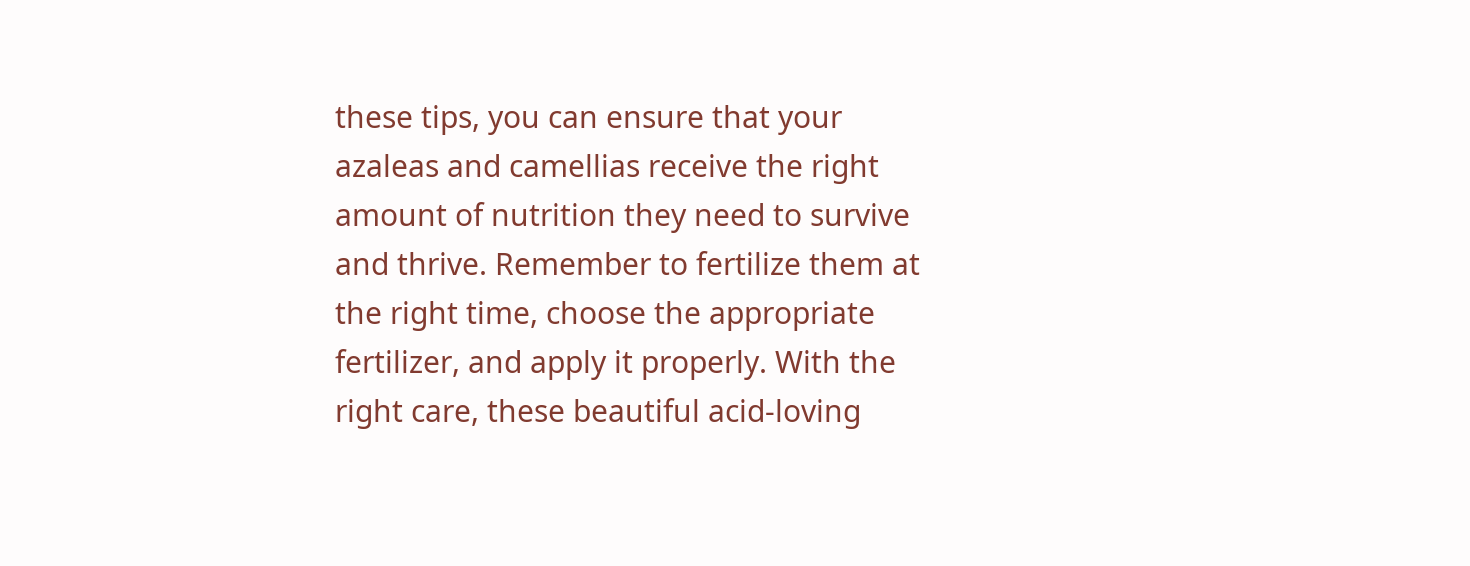these tips, you can ensure that your azaleas and camellias receive the right amount of nutrition they need to survive and thrive. Remember to fertilize them at the right time, choose the appropriate fertilizer, and apply it properly. With the right care, these beautiful acid-loving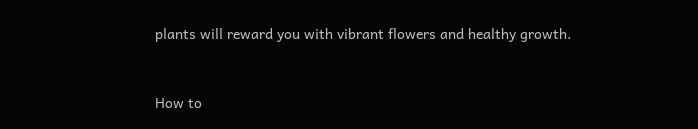plants will reward you with vibrant flowers and healthy growth.


How to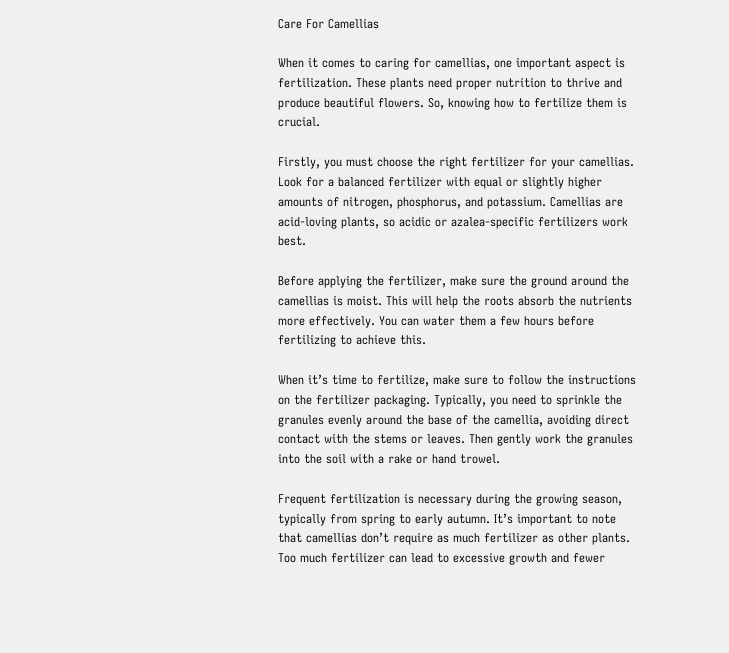Care For Camellias

When it comes to caring for camellias, one important aspect is fertilization. These plants need proper nutrition to thrive and produce beautiful flowers. So, knowing how to fertilize them is crucial.

Firstly, you must choose the right fertilizer for your camellias. Look for a balanced fertilizer with equal or slightly higher amounts of nitrogen, phosphorus, and potassium. Camellias are acid-loving plants, so acidic or azalea-specific fertilizers work best.

Before applying the fertilizer, make sure the ground around the camellias is moist. This will help the roots absorb the nutrients more effectively. You can water them a few hours before fertilizing to achieve this.

When it’s time to fertilize, make sure to follow the instructions on the fertilizer packaging. Typically, you need to sprinkle the granules evenly around the base of the camellia, avoiding direct contact with the stems or leaves. Then gently work the granules into the soil with a rake or hand trowel.

Frequent fertilization is necessary during the growing season, typically from spring to early autumn. It’s important to note that camellias don’t require as much fertilizer as other plants. Too much fertilizer can lead to excessive growth and fewer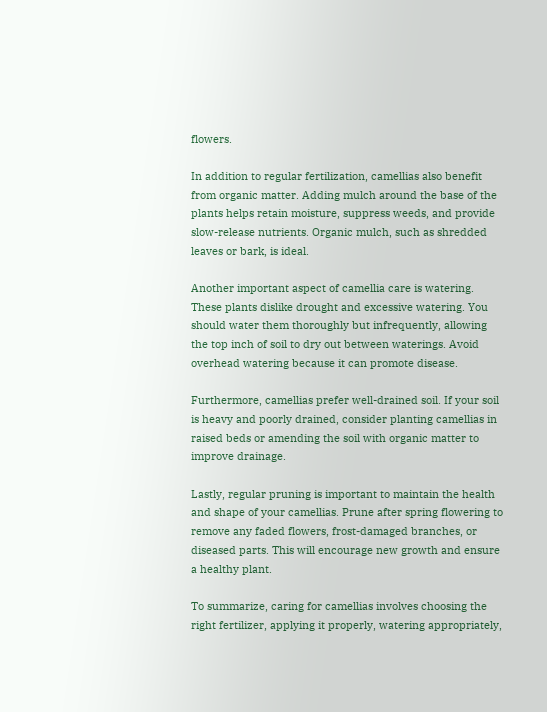flowers.

In addition to regular fertilization, camellias also benefit from organic matter. Adding mulch around the base of the plants helps retain moisture, suppress weeds, and provide slow-release nutrients. Organic mulch, such as shredded leaves or bark, is ideal.

Another important aspect of camellia care is watering. These plants dislike drought and excessive watering. You should water them thoroughly but infrequently, allowing the top inch of soil to dry out between waterings. Avoid overhead watering because it can promote disease.

Furthermore, camellias prefer well-drained soil. If your soil is heavy and poorly drained, consider planting camellias in raised beds or amending the soil with organic matter to improve drainage.

Lastly, regular pruning is important to maintain the health and shape of your camellias. Prune after spring flowering to remove any faded flowers, frost-damaged branches, or diseased parts. This will encourage new growth and ensure a healthy plant.

To summarize, caring for camellias involves choosing the right fertilizer, applying it properly, watering appropriately,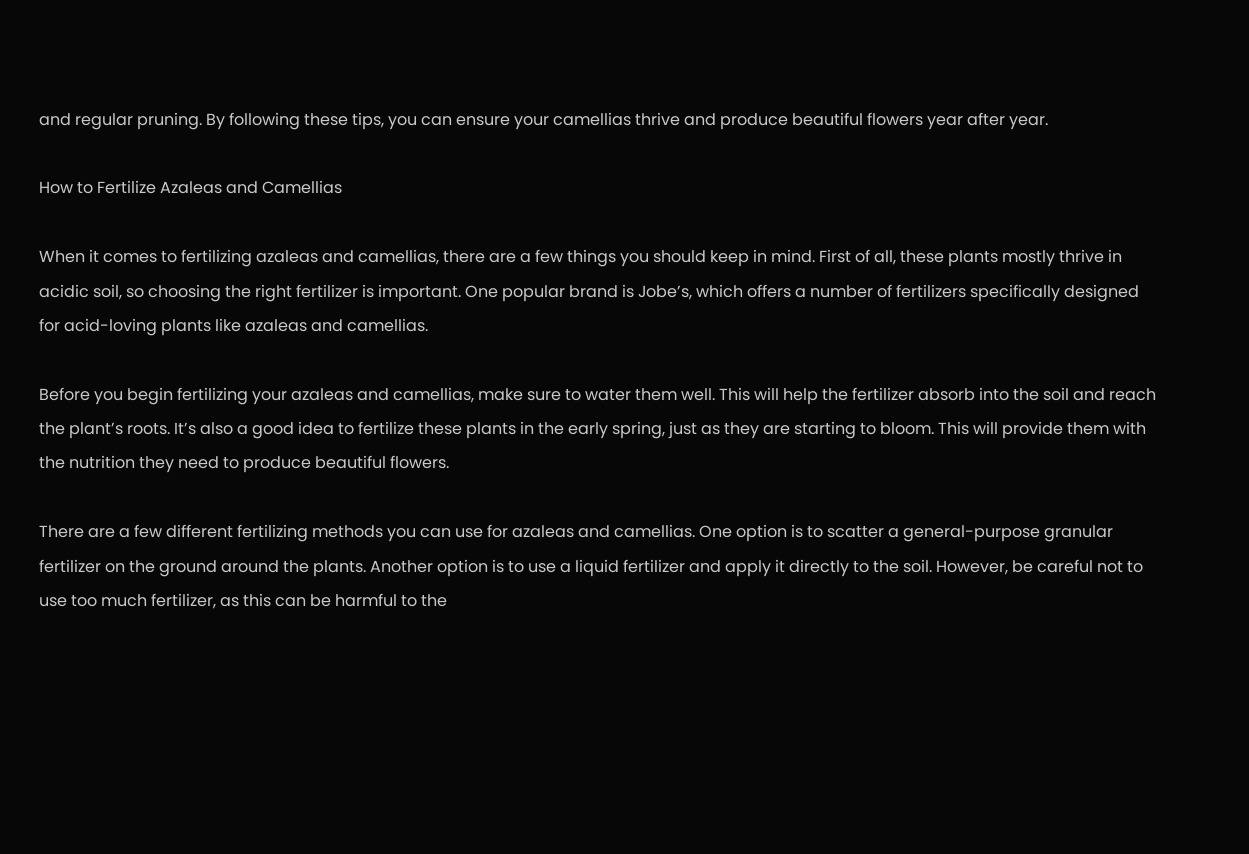and regular pruning. By following these tips, you can ensure your camellias thrive and produce beautiful flowers year after year.

How to Fertilize Azaleas and Camellias

When it comes to fertilizing azaleas and camellias, there are a few things you should keep in mind. First of all, these plants mostly thrive in acidic soil, so choosing the right fertilizer is important. One popular brand is Jobe’s, which offers a number of fertilizers specifically designed for acid-loving plants like azaleas and camellias.

Before you begin fertilizing your azaleas and camellias, make sure to water them well. This will help the fertilizer absorb into the soil and reach the plant’s roots. It’s also a good idea to fertilize these plants in the early spring, just as they are starting to bloom. This will provide them with the nutrition they need to produce beautiful flowers.

There are a few different fertilizing methods you can use for azaleas and camellias. One option is to scatter a general-purpose granular fertilizer on the ground around the plants. Another option is to use a liquid fertilizer and apply it directly to the soil. However, be careful not to use too much fertilizer, as this can be harmful to the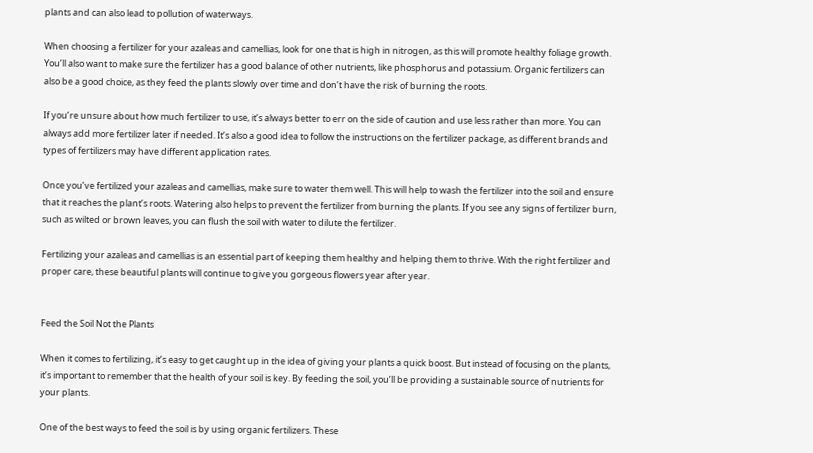plants and can also lead to pollution of waterways.

When choosing a fertilizer for your azaleas and camellias, look for one that is high in nitrogen, as this will promote healthy foliage growth. You’ll also want to make sure the fertilizer has a good balance of other nutrients, like phosphorus and potassium. Organic fertilizers can also be a good choice, as they feed the plants slowly over time and don’t have the risk of burning the roots.

If you’re unsure about how much fertilizer to use, it’s always better to err on the side of caution and use less rather than more. You can always add more fertilizer later if needed. It’s also a good idea to follow the instructions on the fertilizer package, as different brands and types of fertilizers may have different application rates.

Once you’ve fertilized your azaleas and camellias, make sure to water them well. This will help to wash the fertilizer into the soil and ensure that it reaches the plant’s roots. Watering also helps to prevent the fertilizer from burning the plants. If you see any signs of fertilizer burn, such as wilted or brown leaves, you can flush the soil with water to dilute the fertilizer.

Fertilizing your azaleas and camellias is an essential part of keeping them healthy and helping them to thrive. With the right fertilizer and proper care, these beautiful plants will continue to give you gorgeous flowers year after year.


Feed the Soil Not the Plants

When it comes to fertilizing, it’s easy to get caught up in the idea of giving your plants a quick boost. But instead of focusing on the plants, it’s important to remember that the health of your soil is key. By feeding the soil, you’ll be providing a sustainable source of nutrients for your plants.

One of the best ways to feed the soil is by using organic fertilizers. These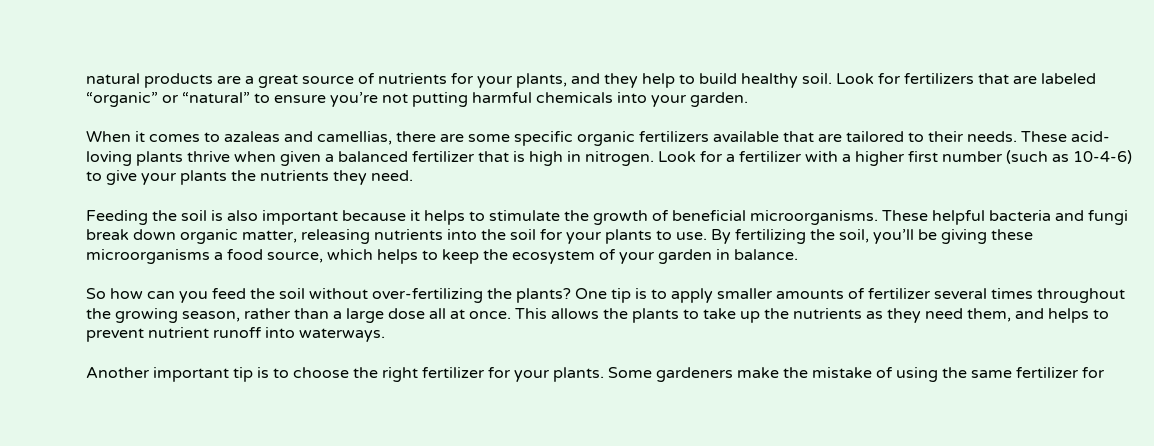natural products are a great source of nutrients for your plants, and they help to build healthy soil. Look for fertilizers that are labeled “organic” or “natural” to ensure you’re not putting harmful chemicals into your garden.

When it comes to azaleas and camellias, there are some specific organic fertilizers available that are tailored to their needs. These acid-loving plants thrive when given a balanced fertilizer that is high in nitrogen. Look for a fertilizer with a higher first number (such as 10-4-6) to give your plants the nutrients they need.

Feeding the soil is also important because it helps to stimulate the growth of beneficial microorganisms. These helpful bacteria and fungi break down organic matter, releasing nutrients into the soil for your plants to use. By fertilizing the soil, you’ll be giving these microorganisms a food source, which helps to keep the ecosystem of your garden in balance.

So how can you feed the soil without over-fertilizing the plants? One tip is to apply smaller amounts of fertilizer several times throughout the growing season, rather than a large dose all at once. This allows the plants to take up the nutrients as they need them, and helps to prevent nutrient runoff into waterways.

Another important tip is to choose the right fertilizer for your plants. Some gardeners make the mistake of using the same fertilizer for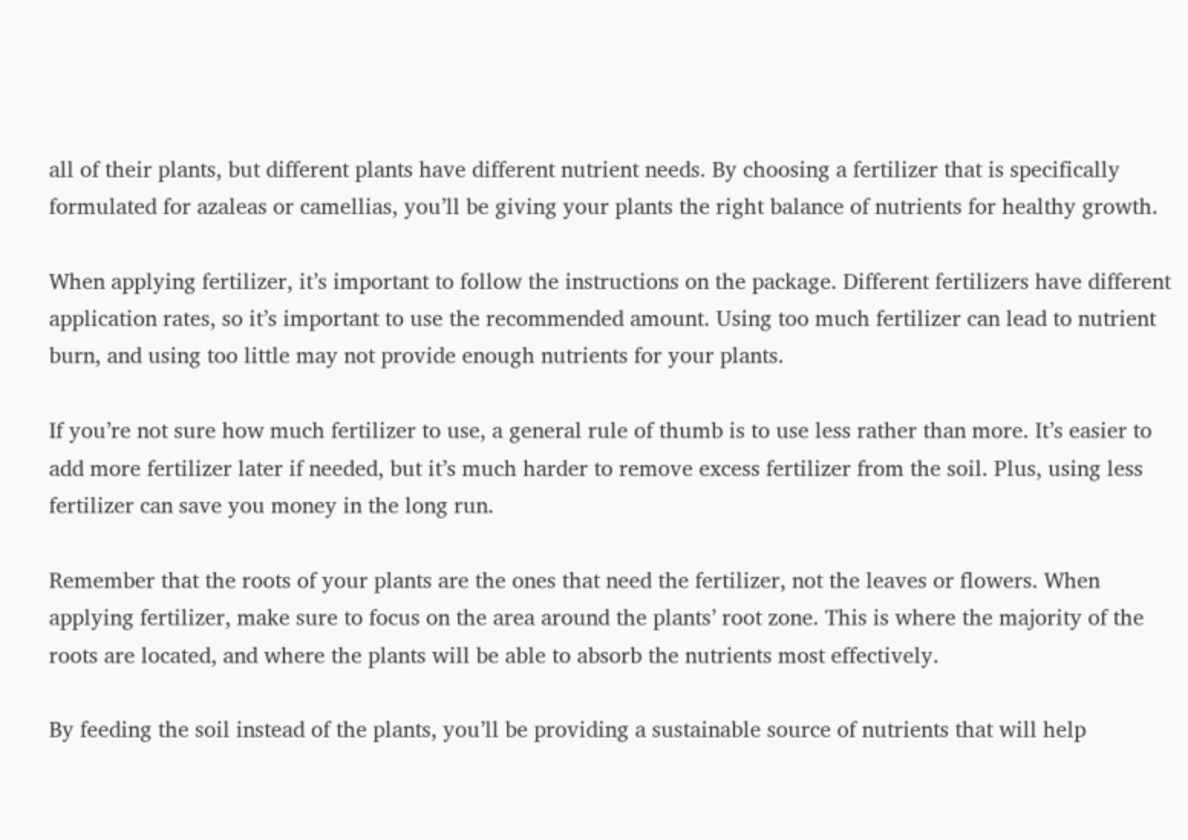all of their plants, but different plants have different nutrient needs. By choosing a fertilizer that is specifically formulated for azaleas or camellias, you’ll be giving your plants the right balance of nutrients for healthy growth.

When applying fertilizer, it’s important to follow the instructions on the package. Different fertilizers have different application rates, so it’s important to use the recommended amount. Using too much fertilizer can lead to nutrient burn, and using too little may not provide enough nutrients for your plants.

If you’re not sure how much fertilizer to use, a general rule of thumb is to use less rather than more. It’s easier to add more fertilizer later if needed, but it’s much harder to remove excess fertilizer from the soil. Plus, using less fertilizer can save you money in the long run.

Remember that the roots of your plants are the ones that need the fertilizer, not the leaves or flowers. When applying fertilizer, make sure to focus on the area around the plants’ root zone. This is where the majority of the roots are located, and where the plants will be able to absorb the nutrients most effectively.

By feeding the soil instead of the plants, you’ll be providing a sustainable source of nutrients that will help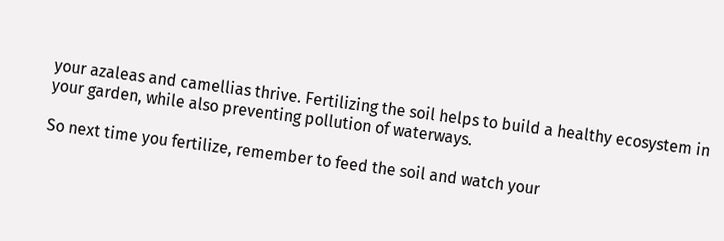your azaleas and camellias thrive. Fertilizing the soil helps to build a healthy ecosystem in your garden, while also preventing pollution of waterways.

So next time you fertilize, remember to feed the soil and watch your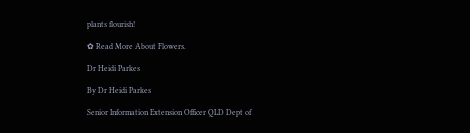plants flourish!

✿ Read More About Flowers.

Dr Heidi Parkes

By Dr Heidi Parkes

Senior Information Extension Officer QLD Dept of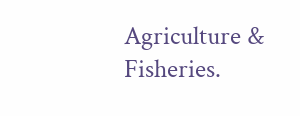Agriculture & Fisheries.